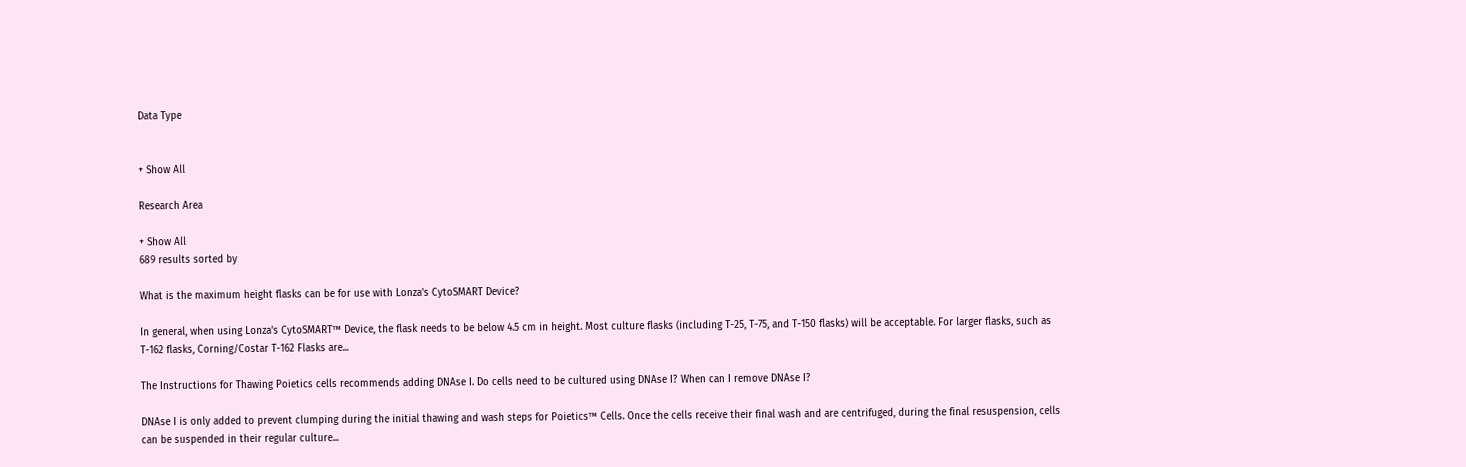Data Type


+ Show All

Research Area

+ Show All
689 results sorted by

What is the maximum height flasks can be for use with Lonza's CytoSMART Device?

In general, when using Lonza's CytoSMART™ Device, the flask needs to be below 4.5 cm in height. Most culture flasks (including T-25, T-75, and T-150 flasks) will be acceptable. For larger flasks, such as T-162 flasks, Corning/Costar T-162 Flasks are...

The Instructions for Thawing Poietics cells recommends adding DNAse I. Do cells need to be cultured using DNAse I? When can I remove DNAse I?

DNAse I is only added to prevent clumping during the initial thawing and wash steps for Poietics™ Cells. Once the cells receive their final wash and are centrifuged, during the final resuspension, cells can be suspended in their regular culture...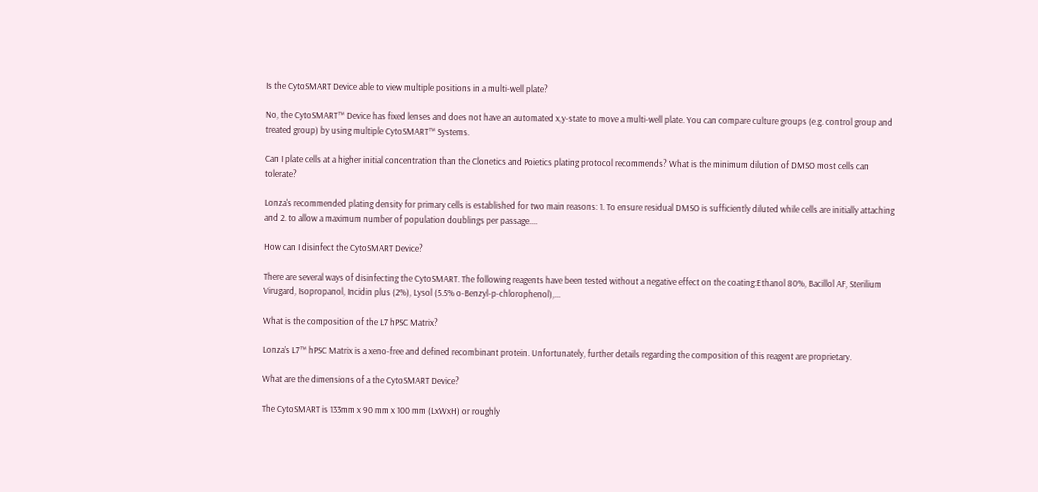Is the CytoSMART Device able to view multiple positions in a multi-well plate?

No, the CytoSMART™ Device has fixed lenses and does not have an automated x,y-state to move a multi-well plate. You can compare culture groups (e.g. control group and treated group) by using multiple CytoSMART™ Systems.

Can I plate cells at a higher initial concentration than the Clonetics and Poietics plating protocol recommends? What is the minimum dilution of DMSO most cells can tolerate?

Lonza's recommended plating density for primary cells is established for two main reasons: 1. To ensure residual DMSO is sufficiently diluted while cells are initially attaching and 2. to allow a maximum number of population doublings per passage....

How can I disinfect the CytoSMART Device?

There are several ways of disinfecting the CytoSMART. The following reagents have been tested without a negative effect on the coating:Ethanol 80%, Bacillol AF, Sterilium Virugard, Isopropanol, Incidin plus (2%), Lysol (5.5% o-Benzyl-p-chlorophenol),...

What is the composition of the L7 hPSC Matrix?

Lonza’s L7™ hPSC Matrix is a xeno-free and defined recombinant protein. Unfortunately, further details regarding the composition of this reagent are proprietary.

What are the dimensions of a the CytoSMART Device?

The CytoSMART is 133mm x 90 mm x 100 mm (LxWxH) or roughly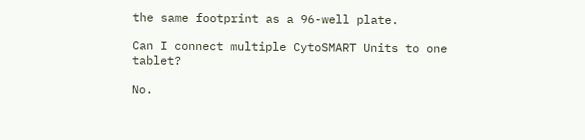the same footprint as a 96-well plate.

Can I connect multiple CytoSMART Units to one tablet?

No.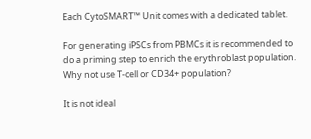Each CytoSMART™ Unit comes with a dedicated tablet.

For generating iPSCs from PBMCs it is recommended to do a priming step to enrich the erythroblast population. Why not use T-cell or CD34+ population?

It is not ideal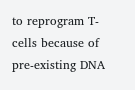to reprogram T-cells because of pre-existing DNA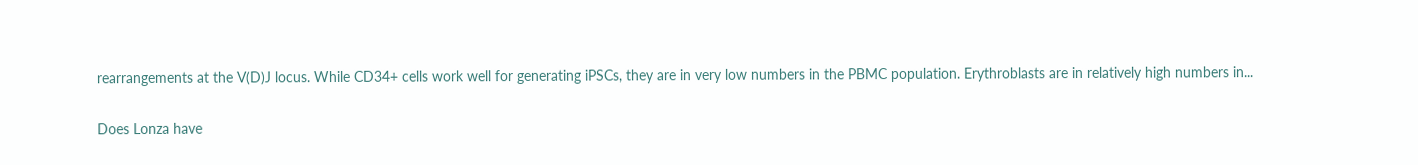rearrangements at the V(D)J locus. While CD34+ cells work well for generating iPSCs, they are in very low numbers in the PBMC population. Erythroblasts are in relatively high numbers in...

Does Lonza have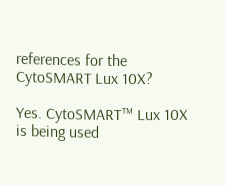references for the CytoSMART Lux 10X?

Yes. CytoSMART™ Lux 10X is being used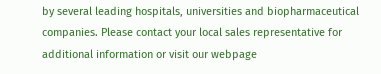by several leading hospitals, universities and biopharmaceutical companies. Please contact your local sales representative for additional information or visit our webpage